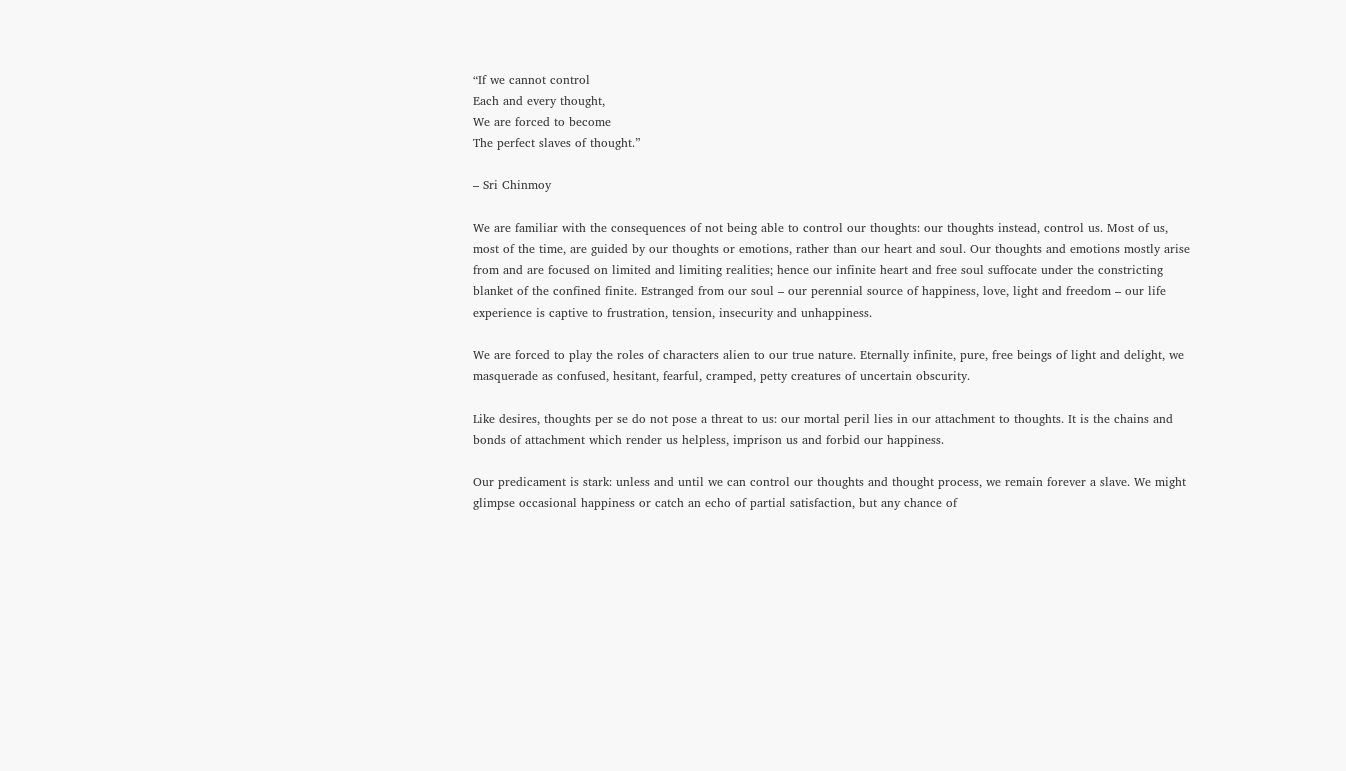“If we cannot control
Each and every thought,
We are forced to become
The perfect slaves of thought.”

– Sri Chinmoy

We are familiar with the consequences of not being able to control our thoughts: our thoughts instead, control us. Most of us, most of the time, are guided by our thoughts or emotions, rather than our heart and soul. Our thoughts and emotions mostly arise from and are focused on limited and limiting realities; hence our infinite heart and free soul suffocate under the constricting blanket of the confined finite. Estranged from our soul – our perennial source of happiness, love, light and freedom – our life experience is captive to frustration, tension, insecurity and unhappiness.

We are forced to play the roles of characters alien to our true nature. Eternally infinite, pure, free beings of light and delight, we masquerade as confused, hesitant, fearful, cramped, petty creatures of uncertain obscurity.

Like desires, thoughts per se do not pose a threat to us: our mortal peril lies in our attachment to thoughts. It is the chains and bonds of attachment which render us helpless, imprison us and forbid our happiness.

Our predicament is stark: unless and until we can control our thoughts and thought process, we remain forever a slave. We might glimpse occasional happiness or catch an echo of partial satisfaction, but any chance of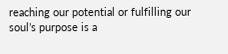reaching our potential or fulfilling our soul’s purpose is a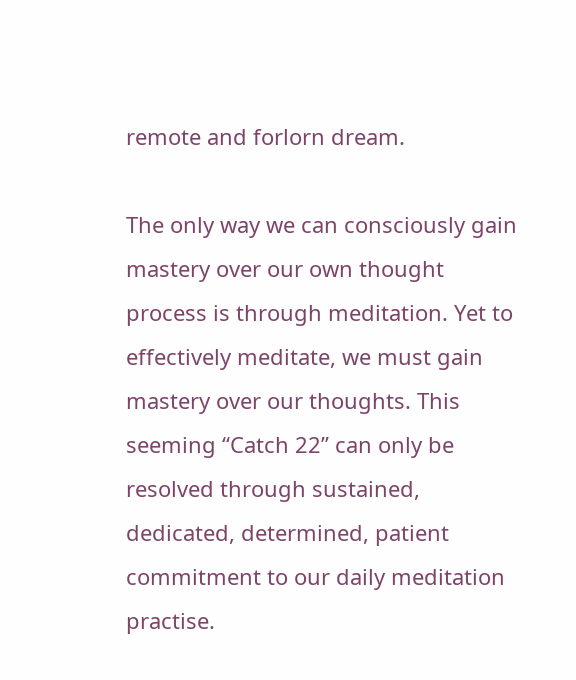remote and forlorn dream.

The only way we can consciously gain mastery over our own thought process is through meditation. Yet to effectively meditate, we must gain mastery over our thoughts. This seeming “Catch 22” can only be resolved through sustained, dedicated, determined, patient commitment to our daily meditation practise.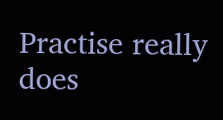Practise really does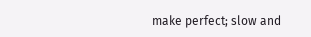make perfect; slow and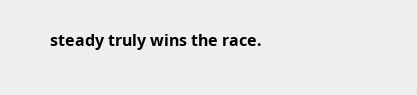steady truly wins the race.